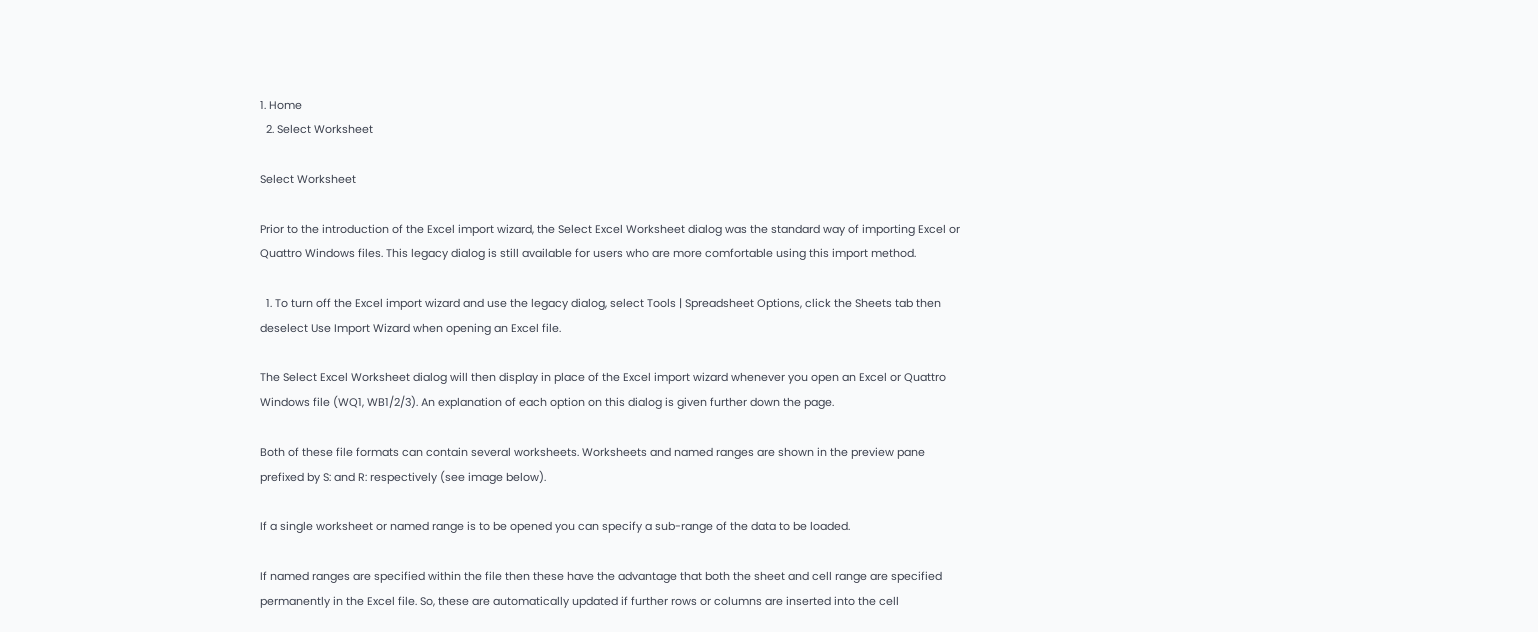1. Home
  2. Select Worksheet

Select Worksheet

Prior to the introduction of the Excel import wizard, the Select Excel Worksheet dialog was the standard way of importing Excel or Quattro Windows files. This legacy dialog is still available for users who are more comfortable using this import method.

  1. To turn off the Excel import wizard and use the legacy dialog, select Tools | Spreadsheet Options, click the Sheets tab then deselect Use Import Wizard when opening an Excel file.

The Select Excel Worksheet dialog will then display in place of the Excel import wizard whenever you open an Excel or Quattro Windows file (WQ1, WB1/2/3). An explanation of each option on this dialog is given further down the page.

Both of these file formats can contain several worksheets. Worksheets and named ranges are shown in the preview pane prefixed by S: and R: respectively (see image below).

If a single worksheet or named range is to be opened you can specify a sub-range of the data to be loaded.

If named ranges are specified within the file then these have the advantage that both the sheet and cell range are specified permanently in the Excel file. So, these are automatically updated if further rows or columns are inserted into the cell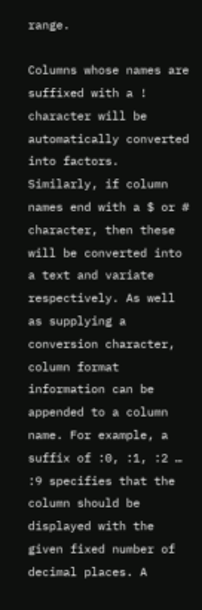range.

Columns whose names are suffixed with a ! character will be automatically converted into factors. Similarly, if column names end with a $ or # character, then these will be converted into a text and variate respectively. As well as supplying a conversion character, column format information can be appended to a column name. For example, a suffix of :0, :1, :2 … :9 specifies that the column should be displayed with the given fixed number of decimal places. A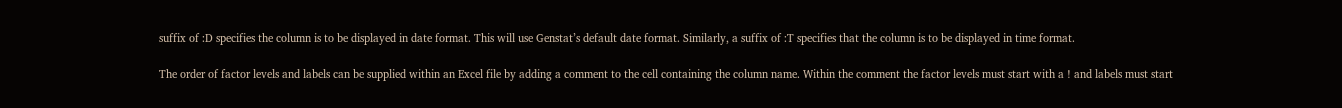suffix of :D specifies the column is to be displayed in date format. This will use Genstat’s default date format. Similarly, a suffix of :T specifies that the column is to be displayed in time format.

The order of factor levels and labels can be supplied within an Excel file by adding a comment to the cell containing the column name. Within the comment the factor levels must start with a ! and labels must start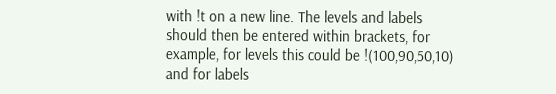with !t on a new line. The levels and labels should then be entered within brackets, for example, for levels this could be !(100,90,50,10) and for labels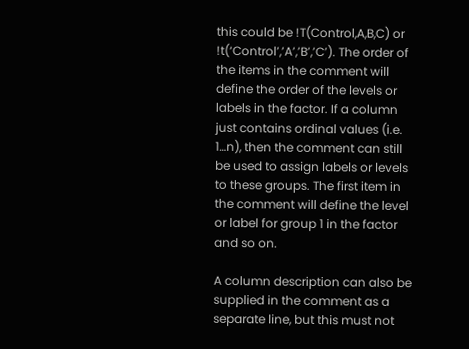this could be !T(Control,A,B,C) or !t(‘Control’,’A’,’B’,’C’). The order of the items in the comment will define the order of the levels or labels in the factor. If a column just contains ordinal values (i.e. 1…n), then the comment can still be used to assign labels or levels to these groups. The first item in the comment will define the level or label for group 1 in the factor and so on.

A column description can also be supplied in the comment as a separate line, but this must not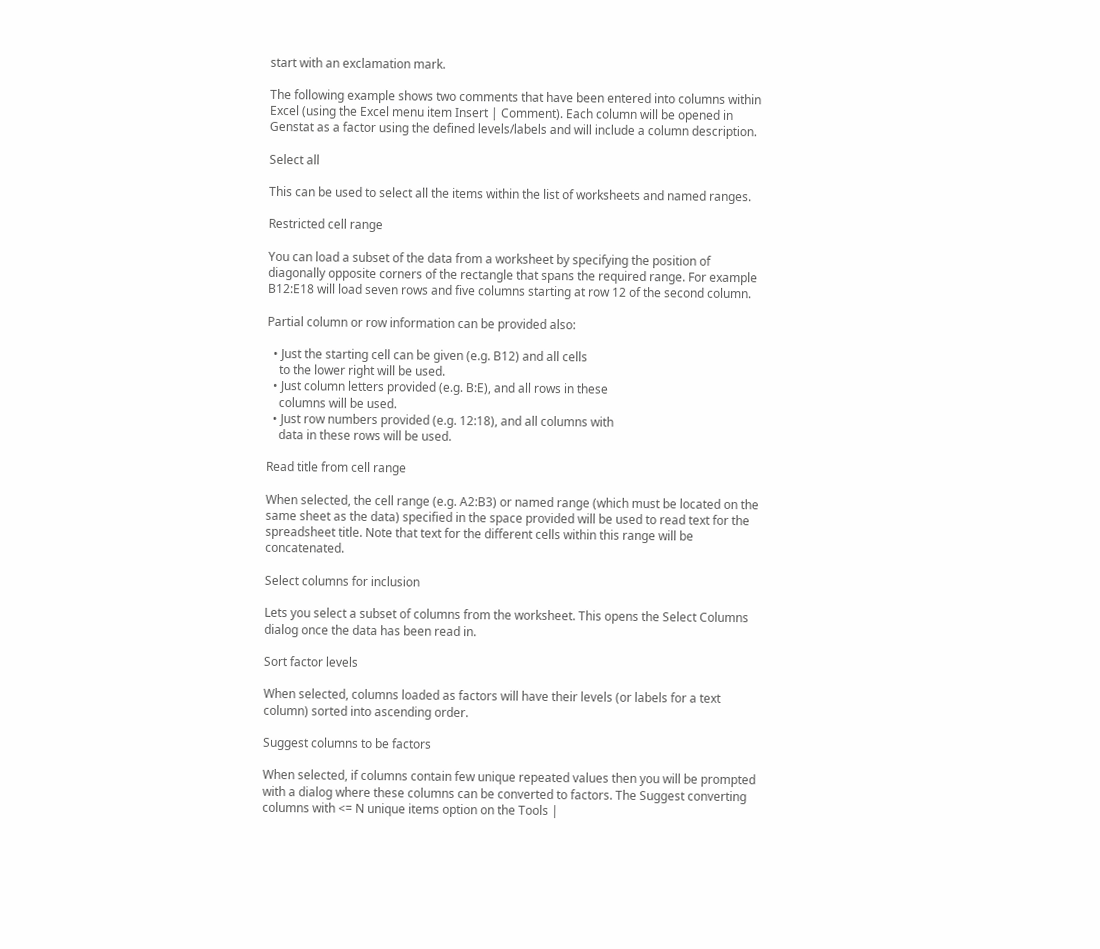start with an exclamation mark.

The following example shows two comments that have been entered into columns within Excel (using the Excel menu item Insert | Comment). Each column will be opened in Genstat as a factor using the defined levels/labels and will include a column description.

Select all

This can be used to select all the items within the list of worksheets and named ranges.

Restricted cell range

You can load a subset of the data from a worksheet by specifying the position of diagonally opposite corners of the rectangle that spans the required range. For example B12:E18 will load seven rows and five columns starting at row 12 of the second column.

Partial column or row information can be provided also:

  • Just the starting cell can be given (e.g. B12) and all cells
    to the lower right will be used.
  • Just column letters provided (e.g. B:E), and all rows in these
    columns will be used.
  • Just row numbers provided (e.g. 12:18), and all columns with
    data in these rows will be used.

Read title from cell range

When selected, the cell range (e.g. A2:B3) or named range (which must be located on the same sheet as the data) specified in the space provided will be used to read text for the spreadsheet title. Note that text for the different cells within this range will be concatenated.

Select columns for inclusion

Lets you select a subset of columns from the worksheet. This opens the Select Columns dialog once the data has been read in.

Sort factor levels

When selected, columns loaded as factors will have their levels (or labels for a text column) sorted into ascending order.

Suggest columns to be factors

When selected, if columns contain few unique repeated values then you will be prompted with a dialog where these columns can be converted to factors. The Suggest converting columns with <= N unique items option on the Tools |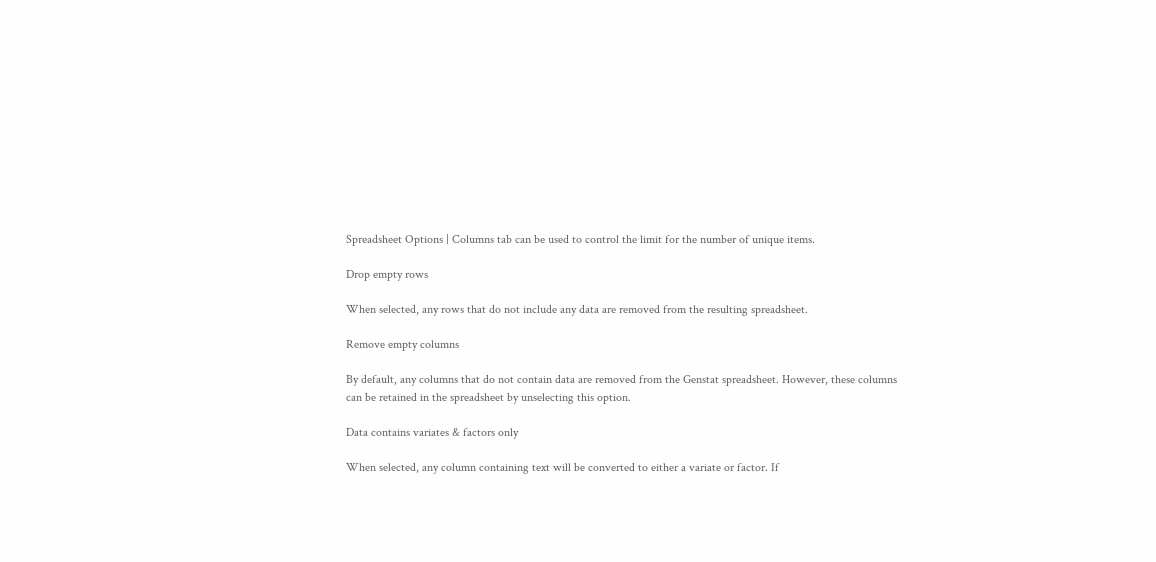Spreadsheet Options | Columns tab can be used to control the limit for the number of unique items.

Drop empty rows

When selected, any rows that do not include any data are removed from the resulting spreadsheet.

Remove empty columns

By default, any columns that do not contain data are removed from the Genstat spreadsheet. However, these columns can be retained in the spreadsheet by unselecting this option.

Data contains variates & factors only

When selected, any column containing text will be converted to either a variate or factor. If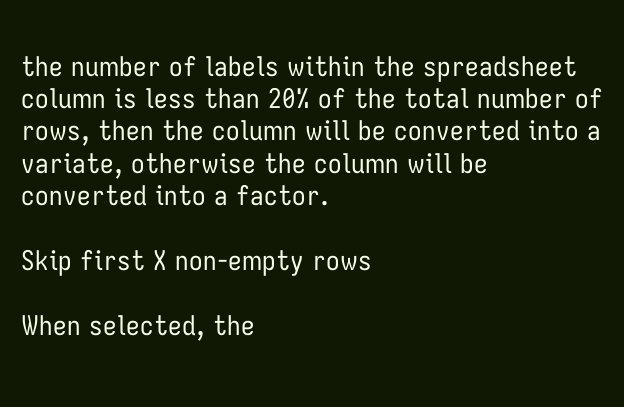the number of labels within the spreadsheet column is less than 20% of the total number of rows, then the column will be converted into a variate, otherwise the column will be converted into a factor.

Skip first X non-empty rows

When selected, the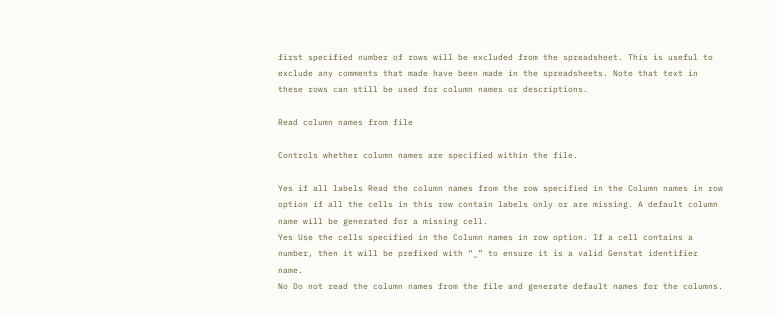first specified number of rows will be excluded from the spreadsheet. This is useful to exclude any comments that made have been made in the spreadsheets. Note that text in these rows can still be used for column names or descriptions.

Read column names from file

Controls whether column names are specified within the file.

Yes if all labels Read the column names from the row specified in the Column names in row option if all the cells in this row contain labels only or are missing. A default column name will be generated for a missing cell.
Yes Use the cells specified in the Column names in row option. If a cell contains a number, then it will be prefixed with “_” to ensure it is a valid Genstat identifier name.
No Do not read the column names from the file and generate default names for the columns.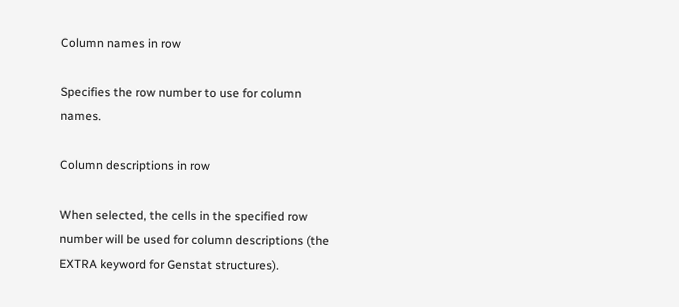Column names in row

Specifies the row number to use for column names.

Column descriptions in row

When selected, the cells in the specified row number will be used for column descriptions (the EXTRA keyword for Genstat structures).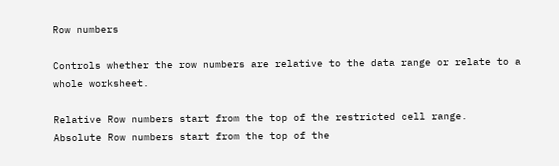Row numbers

Controls whether the row numbers are relative to the data range or relate to a whole worksheet.

Relative Row numbers start from the top of the restricted cell range.
Absolute Row numbers start from the top of the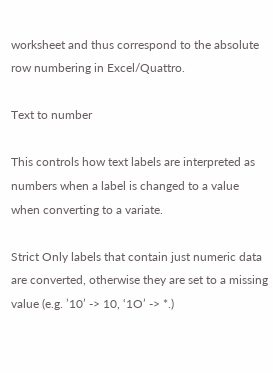worksheet and thus correspond to the absolute row numbering in Excel/Quattro.

Text to number

This controls how text labels are interpreted as numbers when a label is changed to a value when converting to a variate.

Strict Only labels that contain just numeric data are converted, otherwise they are set to a missing value (e.g. ’10’ -> 10, ‘1O’ -> *.)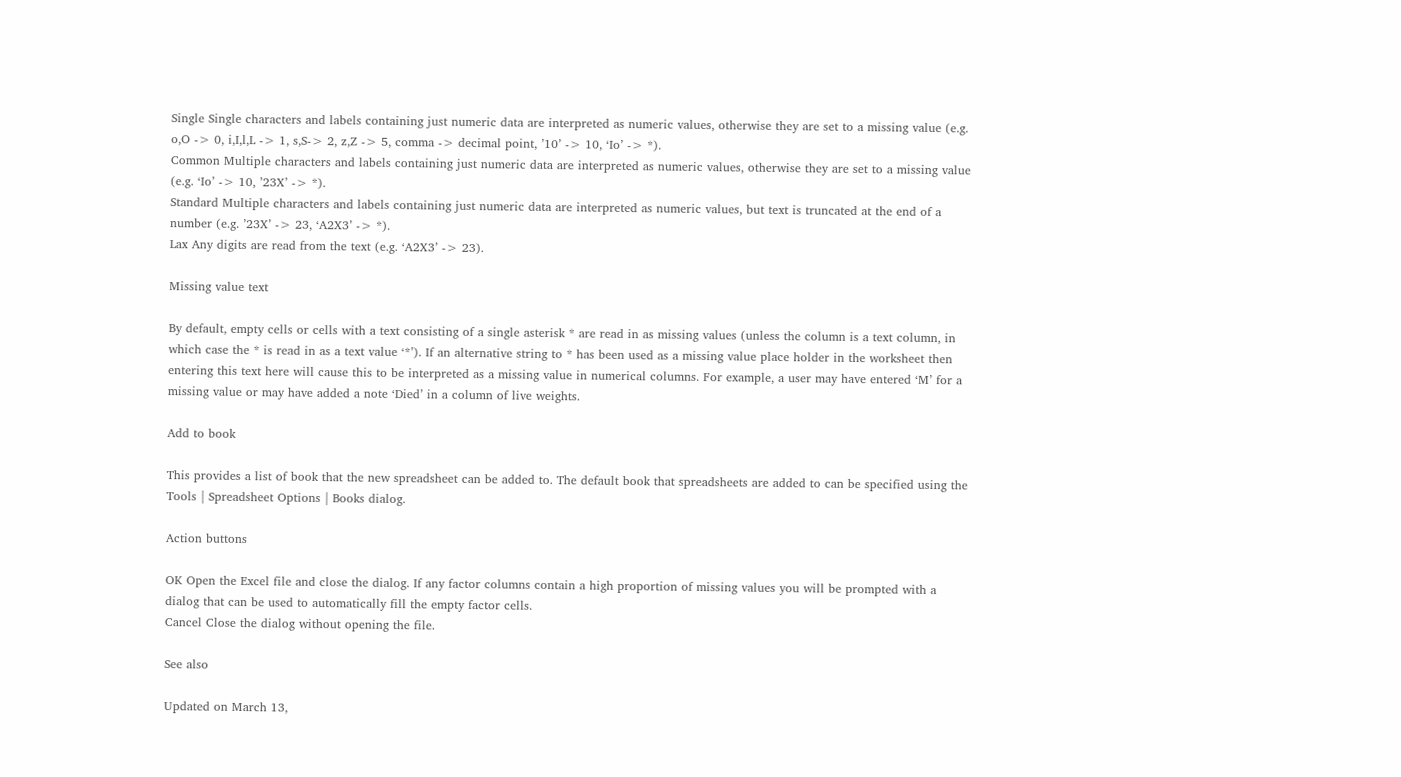Single Single characters and labels containing just numeric data are interpreted as numeric values, otherwise they are set to a missing value (e.g. o,O -> 0, i,I,l,L -> 1, s,S-> 2, z,Z -> 5, comma -> decimal point, ’10’ -> 10, ‘Io’ -> *).
Common Multiple characters and labels containing just numeric data are interpreted as numeric values, otherwise they are set to a missing value (e.g. ‘Io’ -> 10, ’23X’ -> *).
Standard Multiple characters and labels containing just numeric data are interpreted as numeric values, but text is truncated at the end of a number (e.g. ’23X’ -> 23, ‘A2X3’ -> *).
Lax Any digits are read from the text (e.g. ‘A2X3’ -> 23).

Missing value text

By default, empty cells or cells with a text consisting of a single asterisk * are read in as missing values (unless the column is a text column, in which case the * is read in as a text value ‘*’). If an alternative string to * has been used as a missing value place holder in the worksheet then entering this text here will cause this to be interpreted as a missing value in numerical columns. For example, a user may have entered ‘M’ for a missing value or may have added a note ‘Died’ in a column of live weights.

Add to book

This provides a list of book that the new spreadsheet can be added to. The default book that spreadsheets are added to can be specified using the Tools | Spreadsheet Options | Books dialog.

Action buttons

OK Open the Excel file and close the dialog. If any factor columns contain a high proportion of missing values you will be prompted with a dialog that can be used to automatically fill the empty factor cells.
Cancel Close the dialog without opening the file.

See also

Updated on March 13,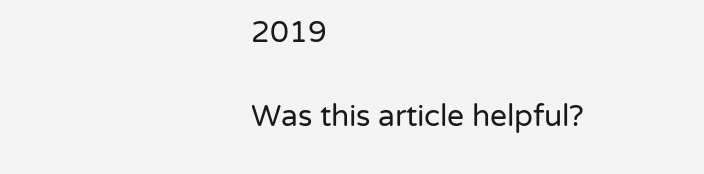2019

Was this article helpful?